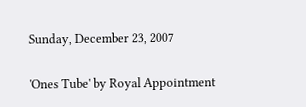Sunday, December 23, 2007

'Ones Tube' by Royal Appointment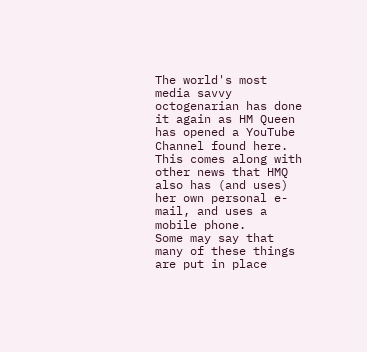The world's most media savvy octogenarian has done it again as HM Queen has opened a YouTube Channel found here. This comes along with other news that HMQ also has (and uses) her own personal e-mail, and uses a mobile phone.
Some may say that many of these things are put in place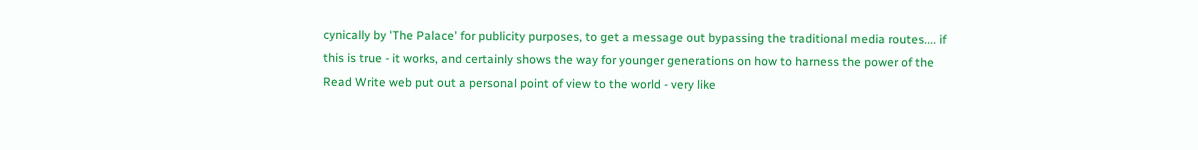cynically by 'The Palace' for publicity purposes, to get a message out bypassing the traditional media routes.... if this is true - it works, and certainly shows the way for younger generations on how to harness the power of the Read Write web put out a personal point of view to the world - very like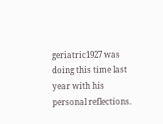geriatric1927 was doing this time last year with his personal reflections.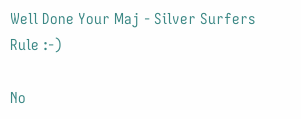Well Done Your Maj - Silver Surfers Rule :-)

No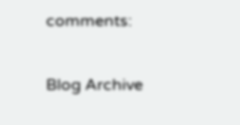comments:

Blog Archive